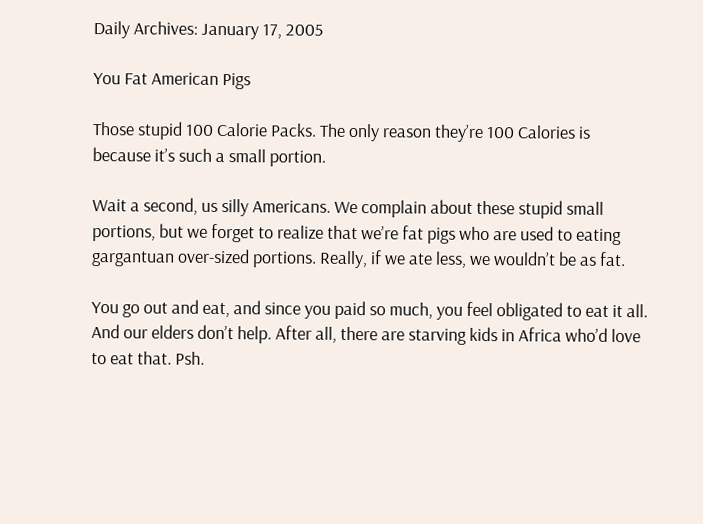Daily Archives: January 17, 2005

You Fat American Pigs

Those stupid 100 Calorie Packs. The only reason they’re 100 Calories is because it’s such a small portion.

Wait a second, us silly Americans. We complain about these stupid small portions, but we forget to realize that we’re fat pigs who are used to eating gargantuan over-sized portions. Really, if we ate less, we wouldn’t be as fat.

You go out and eat, and since you paid so much, you feel obligated to eat it all. And our elders don’t help. After all, there are starving kids in Africa who’d love to eat that. Psh.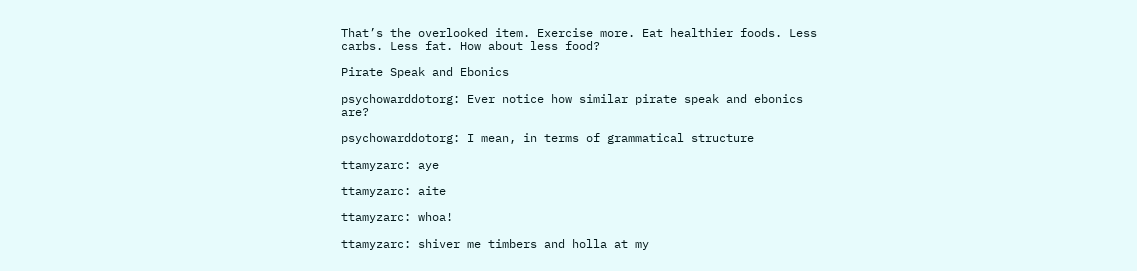That’s the overlooked item. Exercise more. Eat healthier foods. Less carbs. Less fat. How about less food?

Pirate Speak and Ebonics

psychowarddotorg: Ever notice how similar pirate speak and ebonics are?

psychowarddotorg: I mean, in terms of grammatical structure

ttamyzarc: aye

ttamyzarc: aite

ttamyzarc: whoa!

ttamyzarc: shiver me timbers and holla at my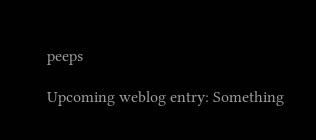peeps

Upcoming weblog entry: Something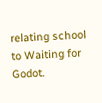relating school to Waiting for Godot.